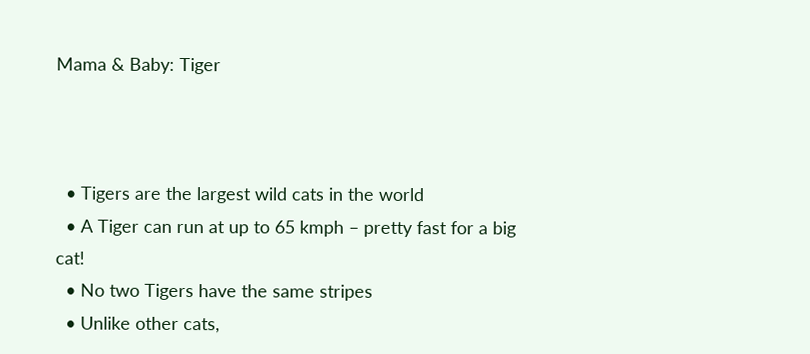Mama & Baby: Tiger



  • Tigers are the largest wild cats in the world
  • A Tiger can run at up to 65 kmph – pretty fast for a big cat!
  • No two Tigers have the same stripes
  • Unlike other cats,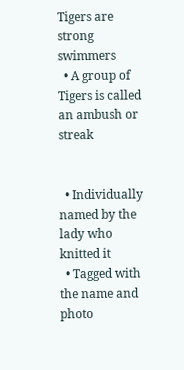Tigers are strong swimmers
  • A group of Tigers is called an ambush or streak


  • Individually named by the lady who knitted it
  • Tagged with the name and photo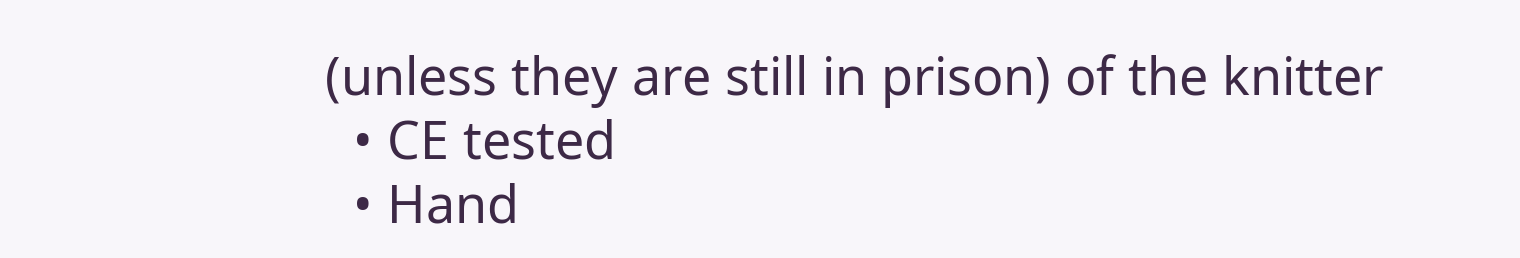(unless they are still in prison) of the knitter
  • CE tested
  • Hand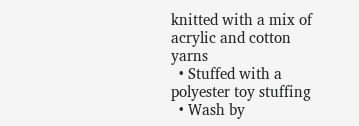knitted with a mix of acrylic and cotton yarns
  • Stuffed with a polyester toy stuffing
  • Wash by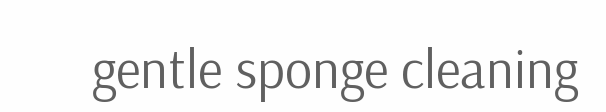gentle sponge cleaning